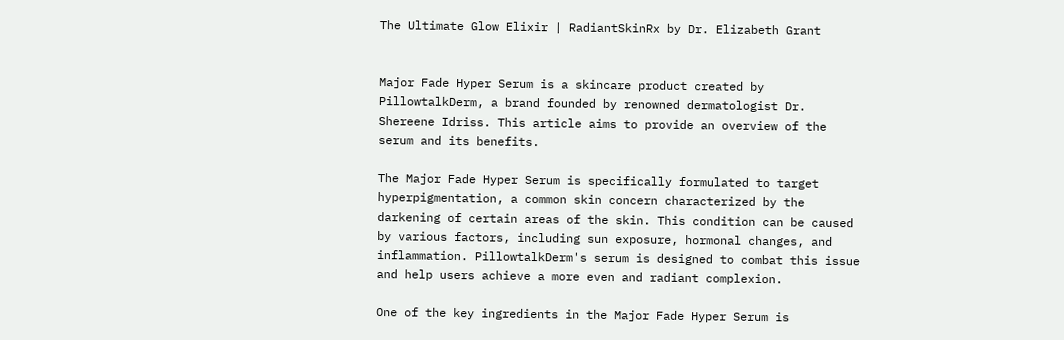The Ultimate Glow Elixir | RadiantSkinRx by Dr. Elizabeth Grant


Major Fade Hyper Serum is a skincare product created by PillowtalkDerm, a brand founded by renowned dermatologist Dr. Shereene Idriss. This article aims to provide an overview of the serum and its benefits.

The Major Fade Hyper Serum is specifically formulated to target hyperpigmentation, a common skin concern characterized by the darkening of certain areas of the skin. This condition can be caused by various factors, including sun exposure, hormonal changes, and inflammation. PillowtalkDerm's serum is designed to combat this issue and help users achieve a more even and radiant complexion.

One of the key ingredients in the Major Fade Hyper Serum is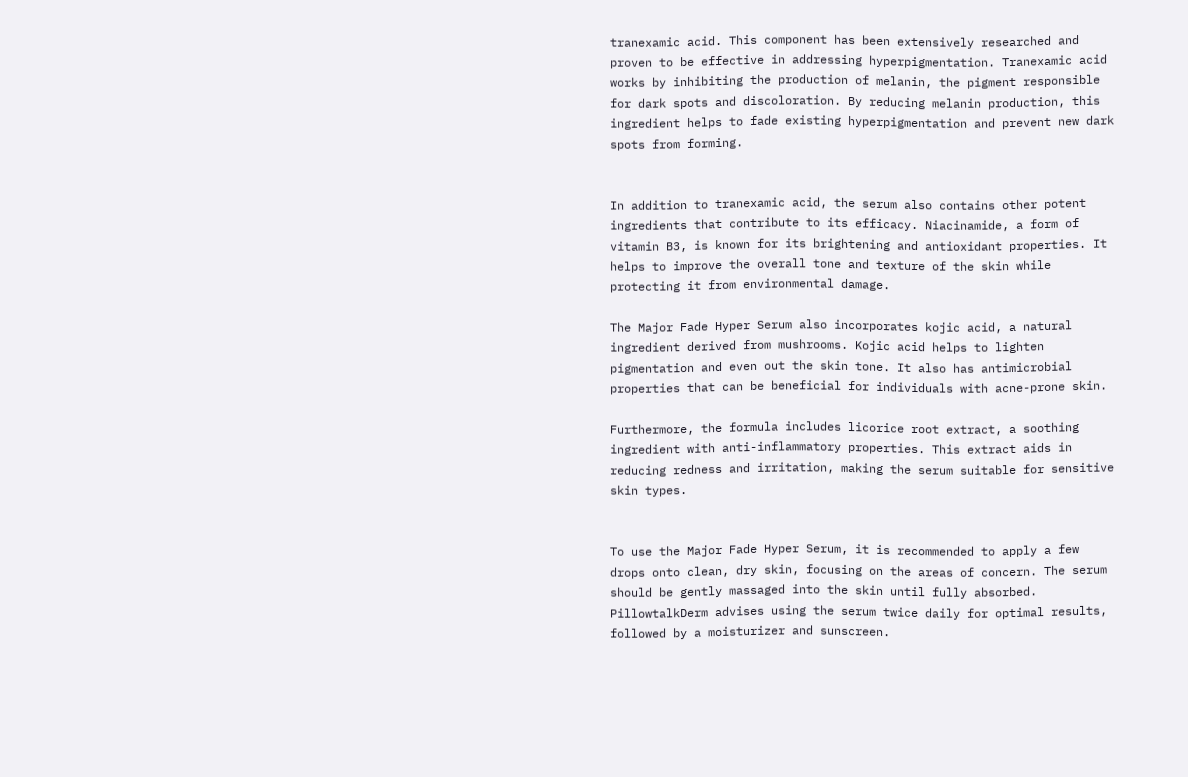tranexamic acid. This component has been extensively researched and proven to be effective in addressing hyperpigmentation. Tranexamic acid works by inhibiting the production of melanin, the pigment responsible for dark spots and discoloration. By reducing melanin production, this ingredient helps to fade existing hyperpigmentation and prevent new dark spots from forming.


In addition to tranexamic acid, the serum also contains other potent ingredients that contribute to its efficacy. Niacinamide, a form of vitamin B3, is known for its brightening and antioxidant properties. It helps to improve the overall tone and texture of the skin while protecting it from environmental damage.

The Major Fade Hyper Serum also incorporates kojic acid, a natural ingredient derived from mushrooms. Kojic acid helps to lighten pigmentation and even out the skin tone. It also has antimicrobial properties that can be beneficial for individuals with acne-prone skin.

Furthermore, the formula includes licorice root extract, a soothing ingredient with anti-inflammatory properties. This extract aids in reducing redness and irritation, making the serum suitable for sensitive skin types.


To use the Major Fade Hyper Serum, it is recommended to apply a few drops onto clean, dry skin, focusing on the areas of concern. The serum should be gently massaged into the skin until fully absorbed. PillowtalkDerm advises using the serum twice daily for optimal results, followed by a moisturizer and sunscreen.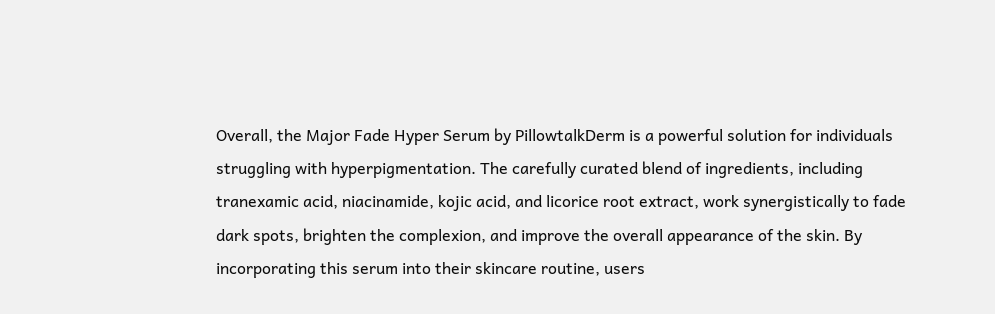Overall, the Major Fade Hyper Serum by PillowtalkDerm is a powerful solution for individuals struggling with hyperpigmentation. The carefully curated blend of ingredients, including tranexamic acid, niacinamide, kojic acid, and licorice root extract, work synergistically to fade dark spots, brighten the complexion, and improve the overall appearance of the skin. By incorporating this serum into their skincare routine, users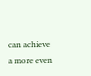can achieve a more even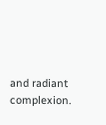and radiant complexion.